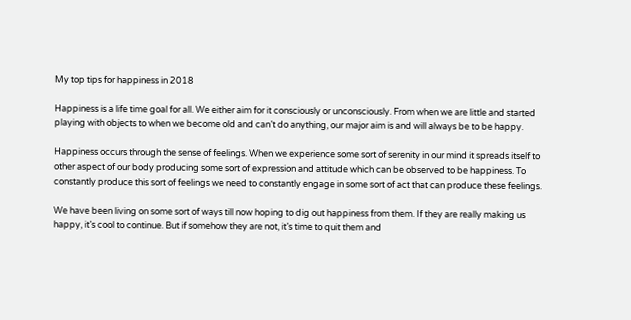My top tips for happiness in 2018

Happiness is a life time goal for all. We either aim for it consciously or unconsciously. From when we are little and started playing with objects to when we become old and can’t do anything, our major aim is and will always be to be happy.

Happiness occurs through the sense of feelings. When we experience some sort of serenity in our mind it spreads itself to other aspect of our body producing some sort of expression and attitude which can be observed to be happiness. To constantly produce this sort of feelings we need to constantly engage in some sort of act that can produce these feelings.

We have been living on some sort of ways till now hoping to dig out happiness from them. If they are really making us happy, it’s cool to continue. But if somehow they are not, it’s time to quit them and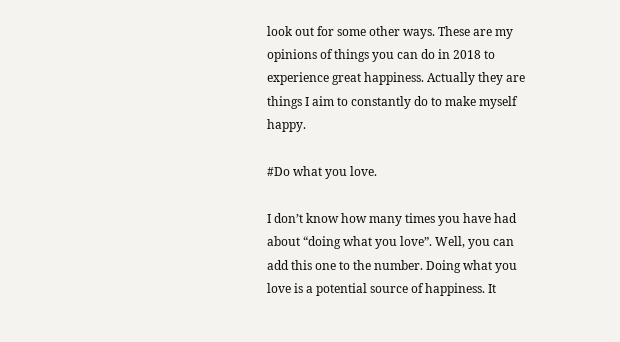look out for some other ways. These are my opinions of things you can do in 2018 to experience great happiness. Actually they are things I aim to constantly do to make myself happy.

#Do what you love.

I don’t know how many times you have had about “doing what you love”. Well, you can add this one to the number. Doing what you love is a potential source of happiness. It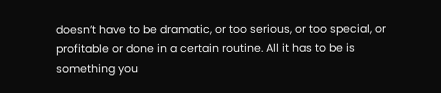doesn’t have to be dramatic, or too serious, or too special, or profitable or done in a certain routine. All it has to be is something you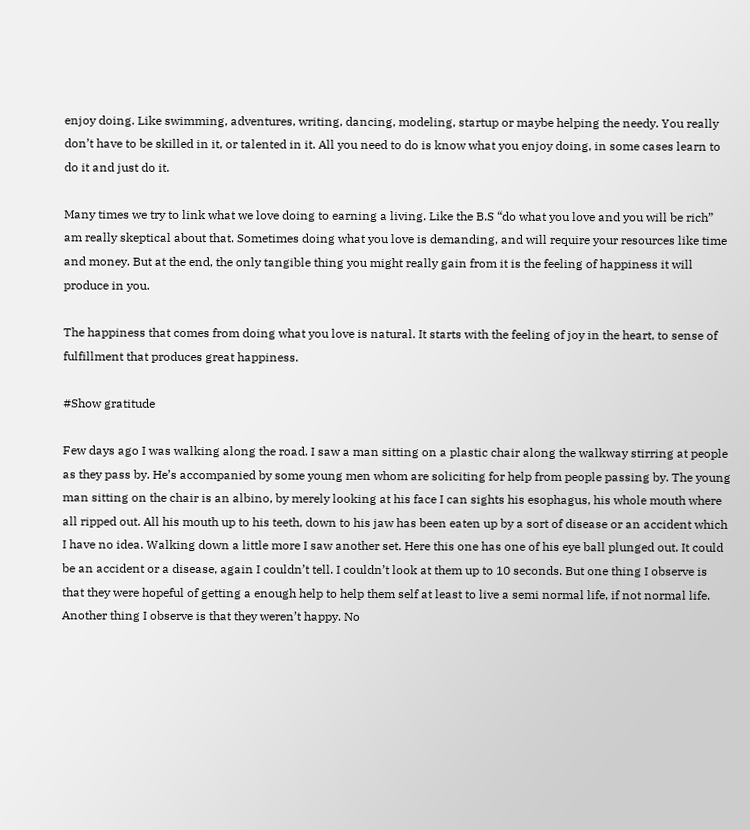enjoy doing. Like swimming, adventures, writing, dancing, modeling, startup or maybe helping the needy. You really don’t have to be skilled in it, or talented in it. All you need to do is know what you enjoy doing, in some cases learn to do it and just do it.

Many times we try to link what we love doing to earning a living. Like the B.S “do what you love and you will be rich” am really skeptical about that. Sometimes doing what you love is demanding, and will require your resources like time and money. But at the end, the only tangible thing you might really gain from it is the feeling of happiness it will produce in you.

The happiness that comes from doing what you love is natural. It starts with the feeling of joy in the heart, to sense of fulfillment that produces great happiness.

#Show gratitude

Few days ago I was walking along the road. I saw a man sitting on a plastic chair along the walkway stirring at people as they pass by. He’s accompanied by some young men whom are soliciting for help from people passing by. The young man sitting on the chair is an albino, by merely looking at his face I can sights his esophagus, his whole mouth where all ripped out. All his mouth up to his teeth, down to his jaw has been eaten up by a sort of disease or an accident which I have no idea. Walking down a little more I saw another set. Here this one has one of his eye ball plunged out. It could be an accident or a disease, again I couldn’t tell. I couldn’t look at them up to 10 seconds. But one thing I observe is that they were hopeful of getting a enough help to help them self at least to live a semi normal life, if not normal life. Another thing I observe is that they weren’t happy. No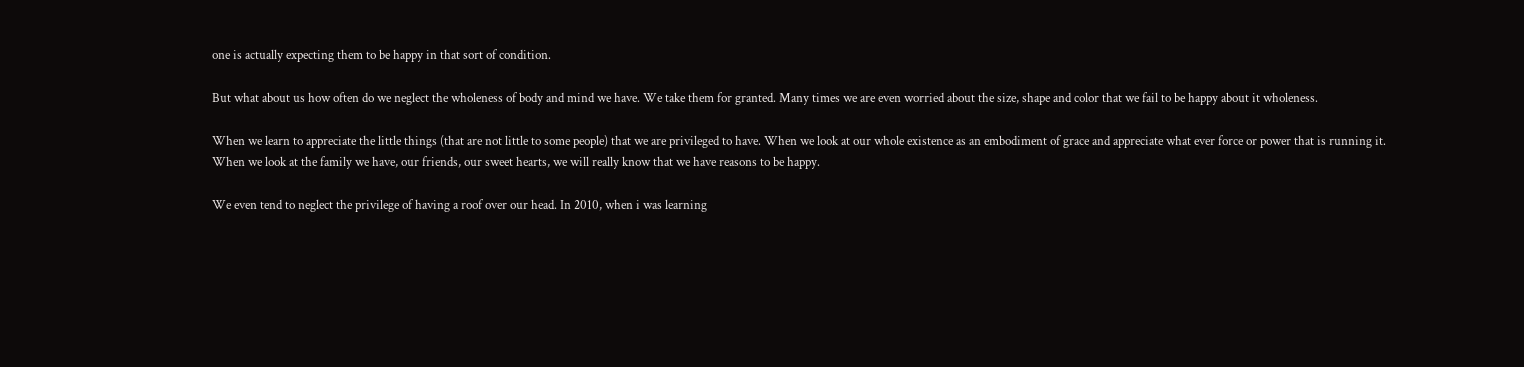one is actually expecting them to be happy in that sort of condition.

But what about us how often do we neglect the wholeness of body and mind we have. We take them for granted. Many times we are even worried about the size, shape and color that we fail to be happy about it wholeness.

When we learn to appreciate the little things (that are not little to some people) that we are privileged to have. When we look at our whole existence as an embodiment of grace and appreciate what ever force or power that is running it. When we look at the family we have, our friends, our sweet hearts, we will really know that we have reasons to be happy.

We even tend to neglect the privilege of having a roof over our head. In 2010, when i was learning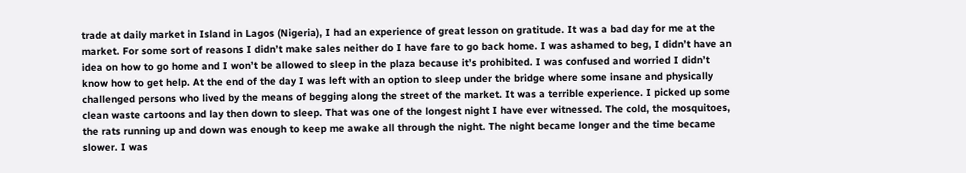trade at daily market in Island in Lagos (Nigeria), I had an experience of great lesson on gratitude. It was a bad day for me at the market. For some sort of reasons I didn’t make sales neither do I have fare to go back home. I was ashamed to beg, I didn’t have an idea on how to go home and I won’t be allowed to sleep in the plaza because it’s prohibited. I was confused and worried I didn’t know how to get help. At the end of the day I was left with an option to sleep under the bridge where some insane and physically challenged persons who lived by the means of begging along the street of the market. It was a terrible experience. I picked up some clean waste cartoons and lay then down to sleep. That was one of the longest night I have ever witnessed. The cold, the mosquitoes, the rats running up and down was enough to keep me awake all through the night. The night became longer and the time became slower. I was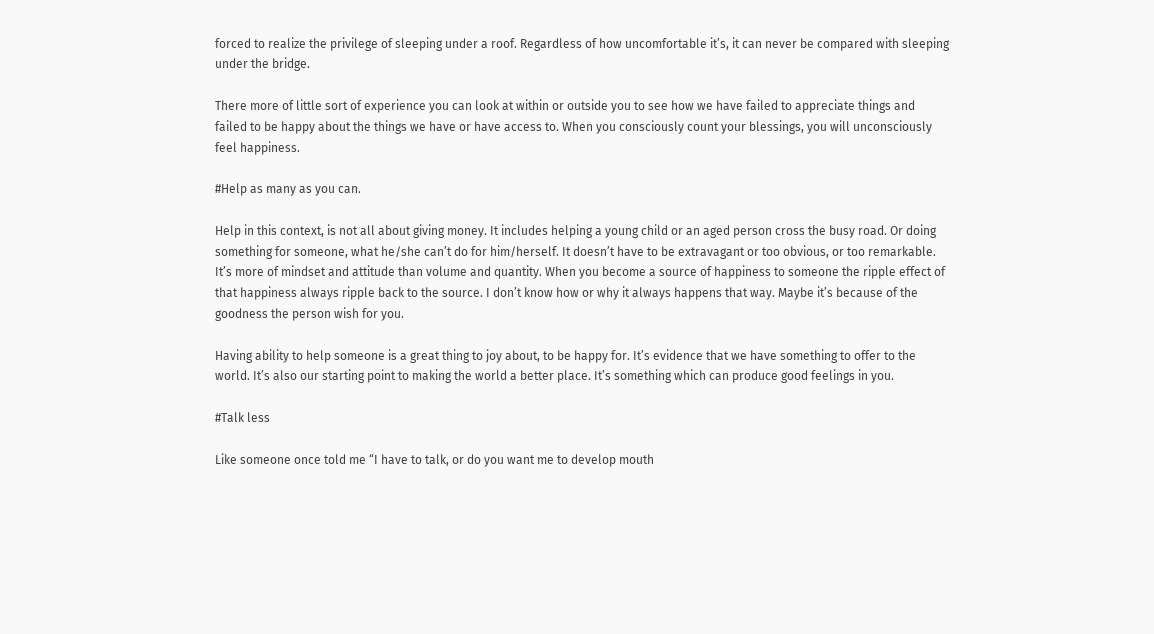forced to realize the privilege of sleeping under a roof. Regardless of how uncomfortable it’s, it can never be compared with sleeping under the bridge.

There more of little sort of experience you can look at within or outside you to see how we have failed to appreciate things and failed to be happy about the things we have or have access to. When you consciously count your blessings, you will unconsciously feel happiness.

#Help as many as you can.

Help in this context, is not all about giving money. It includes helping a young child or an aged person cross the busy road. Or doing something for someone, what he/she can’t do for him/herself. It doesn’t have to be extravagant or too obvious, or too remarkable. It’s more of mindset and attitude than volume and quantity. When you become a source of happiness to someone the ripple effect of that happiness always ripple back to the source. I don’t know how or why it always happens that way. Maybe it’s because of the goodness the person wish for you.

Having ability to help someone is a great thing to joy about, to be happy for. It’s evidence that we have something to offer to the world. It’s also our starting point to making the world a better place. It’s something which can produce good feelings in you.

#Talk less

Like someone once told me “I have to talk, or do you want me to develop mouth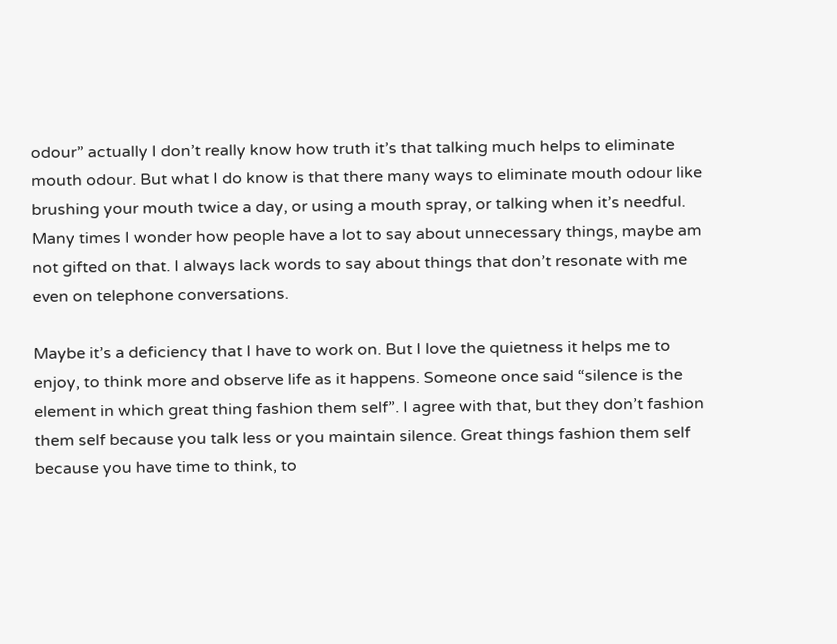odour” actually I don’t really know how truth it’s that talking much helps to eliminate mouth odour. But what I do know is that there many ways to eliminate mouth odour like brushing your mouth twice a day, or using a mouth spray, or talking when it’s needful. Many times I wonder how people have a lot to say about unnecessary things, maybe am not gifted on that. I always lack words to say about things that don’t resonate with me even on telephone conversations.

Maybe it’s a deficiency that I have to work on. But I love the quietness it helps me to enjoy, to think more and observe life as it happens. Someone once said “silence is the element in which great thing fashion them self”. I agree with that, but they don’t fashion them self because you talk less or you maintain silence. Great things fashion them self because you have time to think, to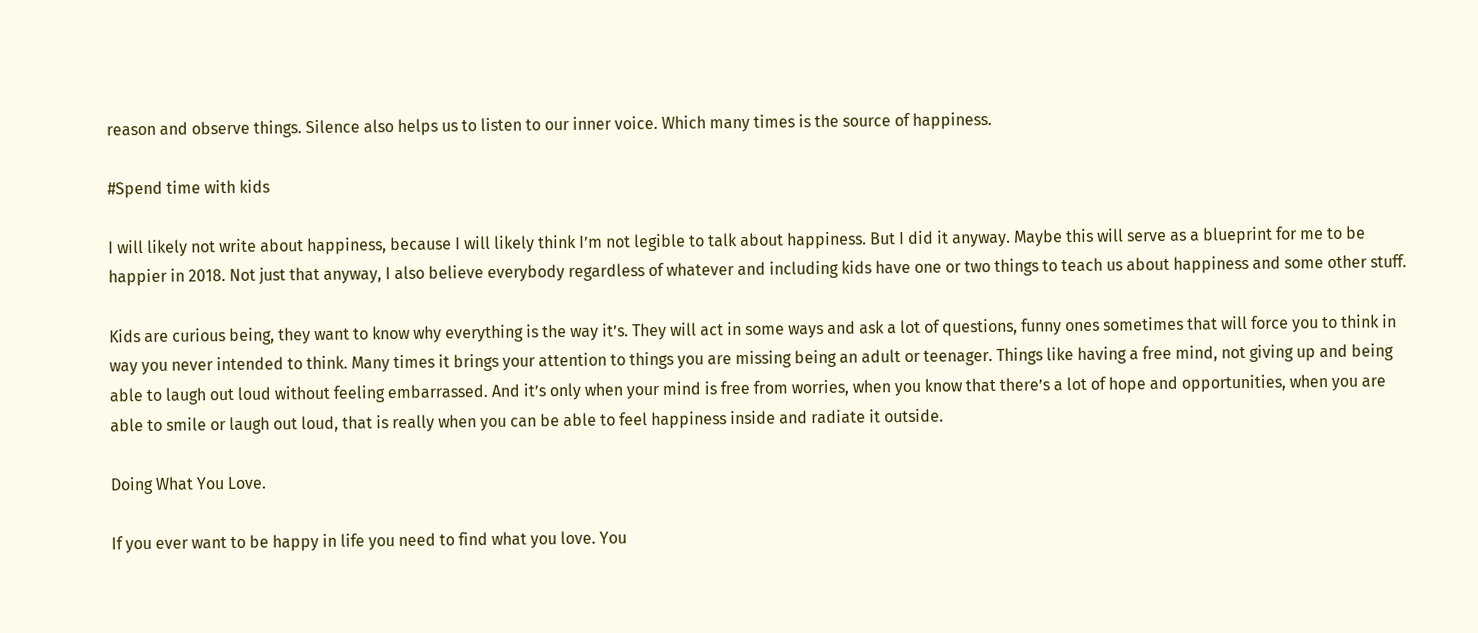reason and observe things. Silence also helps us to listen to our inner voice. Which many times is the source of happiness.

#Spend time with kids

I will likely not write about happiness, because I will likely think I’m not legible to talk about happiness. But I did it anyway. Maybe this will serve as a blueprint for me to be happier in 2018. Not just that anyway, I also believe everybody regardless of whatever and including kids have one or two things to teach us about happiness and some other stuff.

Kids are curious being, they want to know why everything is the way it’s. They will act in some ways and ask a lot of questions, funny ones sometimes that will force you to think in way you never intended to think. Many times it brings your attention to things you are missing being an adult or teenager. Things like having a free mind, not giving up and being able to laugh out loud without feeling embarrassed. And it’s only when your mind is free from worries, when you know that there’s a lot of hope and opportunities, when you are able to smile or laugh out loud, that is really when you can be able to feel happiness inside and radiate it outside.

Doing What You Love.

If you ever want to be happy in life you need to find what you love. You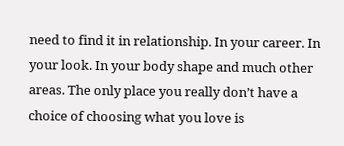need to find it in relationship. In your career. In your look. In your body shape and much other areas. The only place you really don’t have a choice of choosing what you love is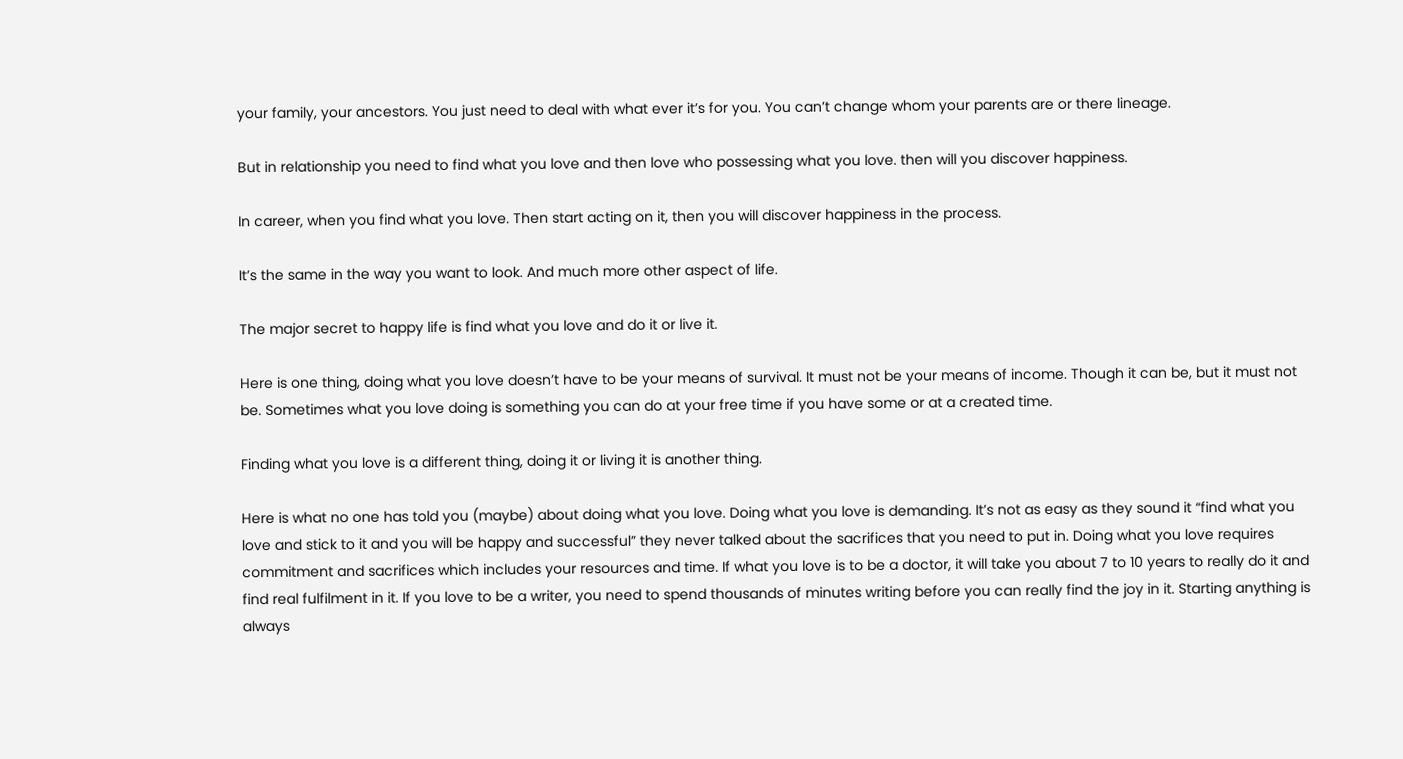your family, your ancestors. You just need to deal with what ever it’s for you. You can’t change whom your parents are or there lineage.

But in relationship you need to find what you love and then love who possessing what you love. then will you discover happiness.

In career, when you find what you love. Then start acting on it, then you will discover happiness in the process.

It’s the same in the way you want to look. And much more other aspect of life.

The major secret to happy life is find what you love and do it or live it.

Here is one thing, doing what you love doesn’t have to be your means of survival. It must not be your means of income. Though it can be, but it must not be. Sometimes what you love doing is something you can do at your free time if you have some or at a created time.

Finding what you love is a different thing, doing it or living it is another thing.

Here is what no one has told you (maybe) about doing what you love. Doing what you love is demanding. It’s not as easy as they sound it “find what you love and stick to it and you will be happy and successful” they never talked about the sacrifices that you need to put in. Doing what you love requires commitment and sacrifices which includes your resources and time. If what you love is to be a doctor, it will take you about 7 to 10 years to really do it and find real fulfilment in it. If you love to be a writer, you need to spend thousands of minutes writing before you can really find the joy in it. Starting anything is always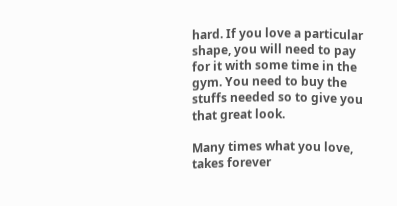hard. If you love a particular shape, you will need to pay for it with some time in the gym. You need to buy the stuffs needed so to give you that great look.

Many times what you love, takes forever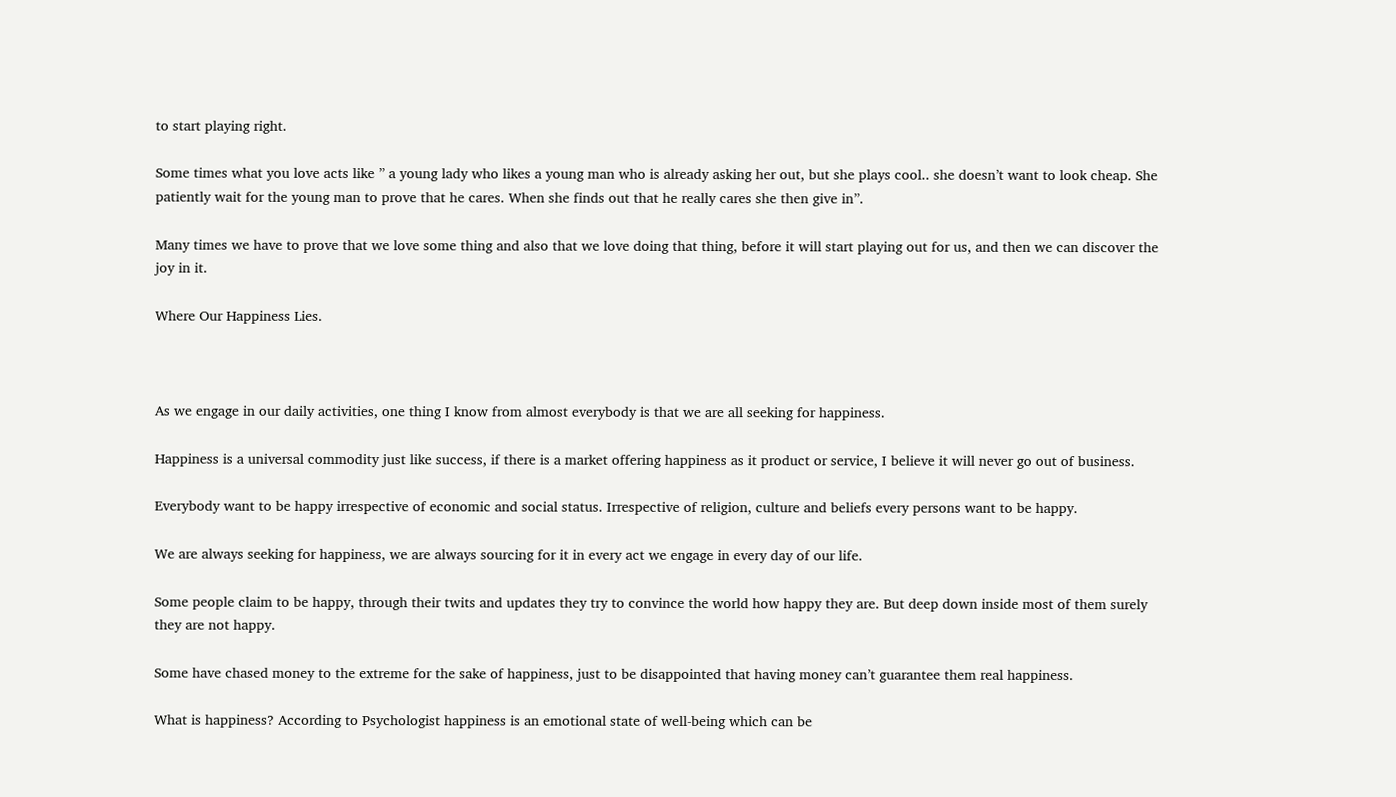to start playing right.

Some times what you love acts like ” a young lady who likes a young man who is already asking her out, but she plays cool.. she doesn’t want to look cheap. She patiently wait for the young man to prove that he cares. When she finds out that he really cares she then give in”.

Many times we have to prove that we love some thing and also that we love doing that thing, before it will start playing out for us, and then we can discover the joy in it.

Where Our Happiness Lies.



As we engage in our daily activities, one thing I know from almost everybody is that we are all seeking for happiness.

Happiness is a universal commodity just like success, if there is a market offering happiness as it product or service, I believe it will never go out of business.

Everybody want to be happy irrespective of economic and social status. Irrespective of religion, culture and beliefs every persons want to be happy.

We are always seeking for happiness, we are always sourcing for it in every act we engage in every day of our life.

Some people claim to be happy, through their twits and updates they try to convince the world how happy they are. But deep down inside most of them surely they are not happy.

Some have chased money to the extreme for the sake of happiness, just to be disappointed that having money can’t guarantee them real happiness.

What is happiness? According to Psychologist happiness is an emotional state of well-being which can be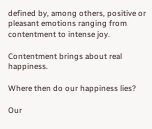defined by, among others, positive or pleasant emotions ranging from contentment to intense joy.

Contentment brings about real happiness.

Where then do our happiness lies?

Our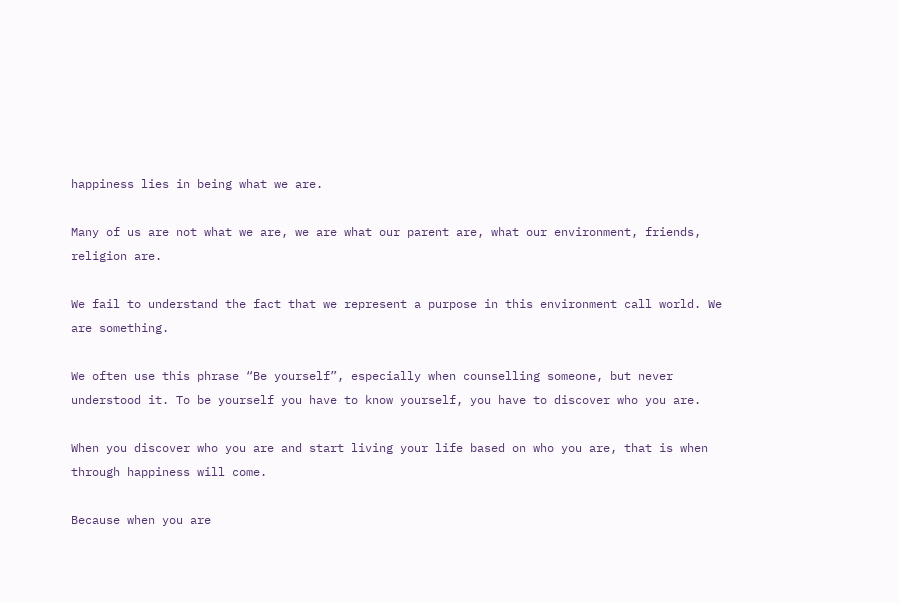happiness lies in being what we are.

Many of us are not what we are, we are what our parent are, what our environment, friends, religion are.

We fail to understand the fact that we represent a purpose in this environment call world. We are something.

We often use this phrase “Be yourself”, especially when counselling someone, but never understood it. To be yourself you have to know yourself, you have to discover who you are.

When you discover who you are and start living your life based on who you are, that is when through happiness will come.

Because when you are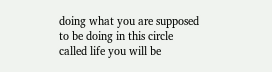doing what you are supposed to be doing in this circle called life you will be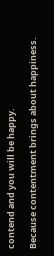contend and you will be happy.

Because contentment brings about happiness.